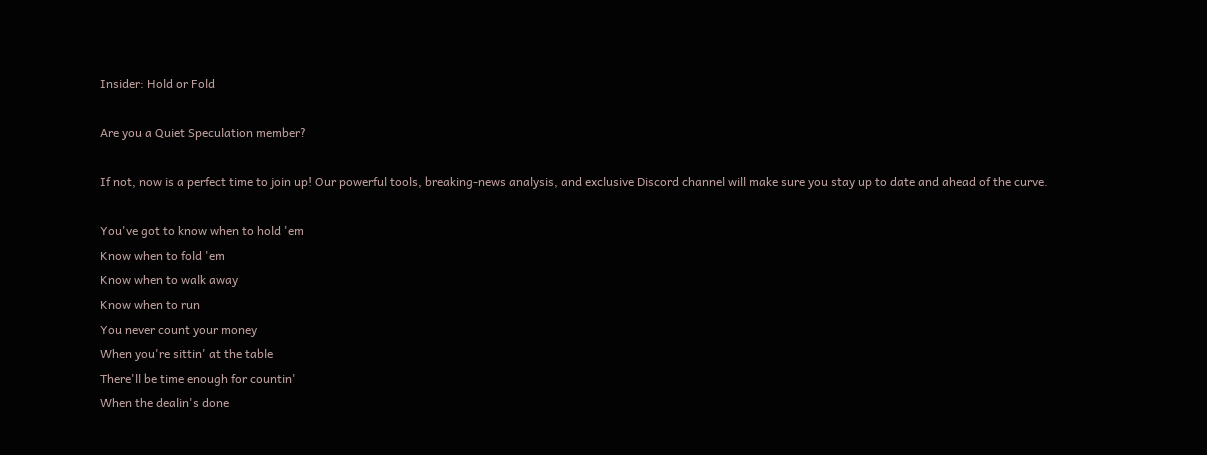Insider: Hold or Fold

Are you a Quiet Speculation member?

If not, now is a perfect time to join up! Our powerful tools, breaking-news analysis, and exclusive Discord channel will make sure you stay up to date and ahead of the curve.

You've got to know when to hold 'em
Know when to fold 'em
Know when to walk away
Know when to run
You never count your money
When you're sittin' at the table
There'll be time enough for countin'
When the dealin's done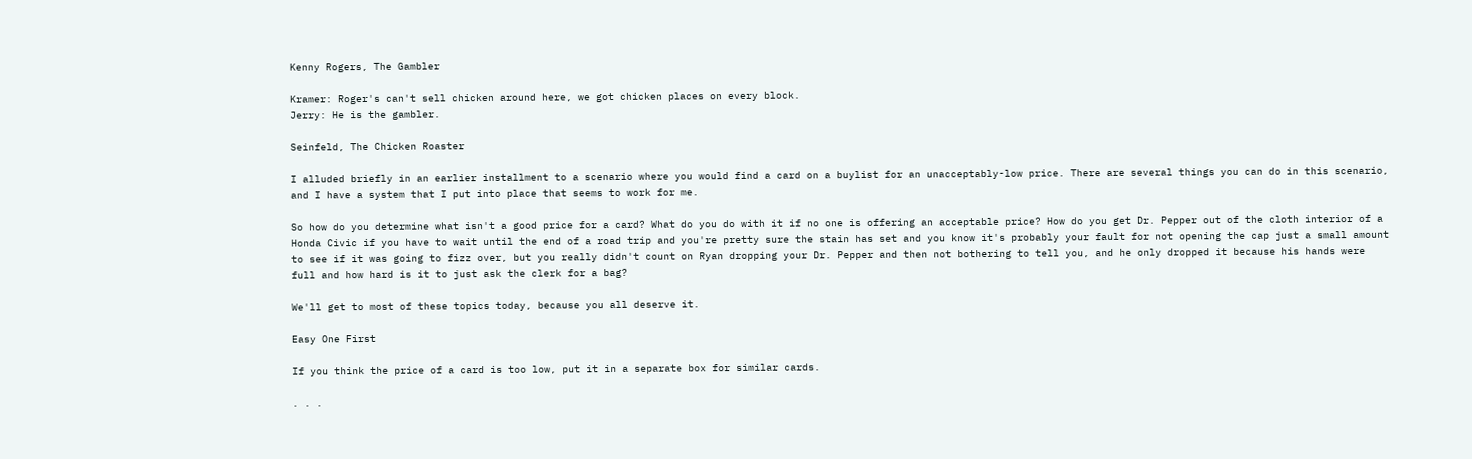Kenny Rogers, The Gambler

Kramer: Roger's can't sell chicken around here, we got chicken places on every block.
Jerry: He is the gambler.

Seinfeld, The Chicken Roaster

I alluded briefly in an earlier installment to a scenario where you would find a card on a buylist for an unacceptably-low price. There are several things you can do in this scenario, and I have a system that I put into place that seems to work for me.

So how do you determine what isn't a good price for a card? What do you do with it if no one is offering an acceptable price? How do you get Dr. Pepper out of the cloth interior of a Honda Civic if you have to wait until the end of a road trip and you're pretty sure the stain has set and you know it's probably your fault for not opening the cap just a small amount to see if it was going to fizz over, but you really didn't count on Ryan dropping your Dr. Pepper and then not bothering to tell you, and he only dropped it because his hands were full and how hard is it to just ask the clerk for a bag?

We'll get to most of these topics today, because you all deserve it.

Easy One First

If you think the price of a card is too low, put it in a separate box for similar cards.

. . .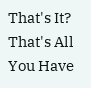That's It? That's All You Have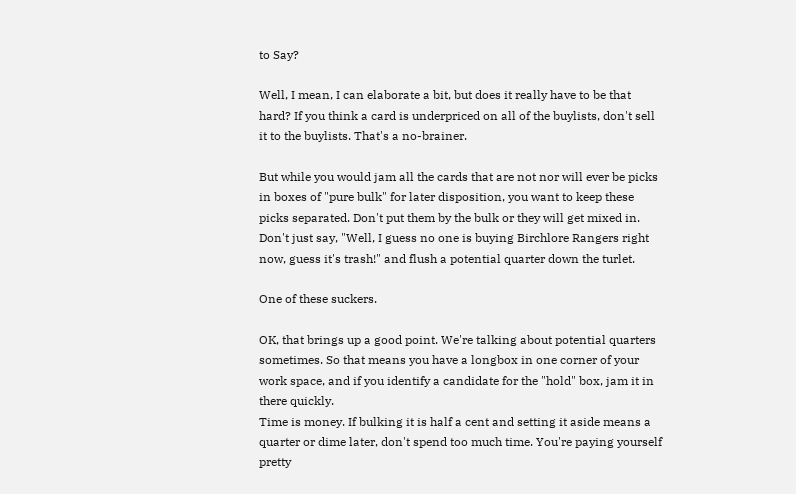to Say?

Well, I mean, I can elaborate a bit, but does it really have to be that hard? If you think a card is underpriced on all of the buylists, don't sell it to the buylists. That's a no-brainer.

But while you would jam all the cards that are not nor will ever be picks in boxes of "pure bulk" for later disposition, you want to keep these picks separated. Don't put them by the bulk or they will get mixed in. Don't just say, "Well, I guess no one is buying Birchlore Rangers right now, guess it's trash!" and flush a potential quarter down the turlet.

One of these suckers.

OK, that brings up a good point. We're talking about potential quarters sometimes. So that means you have a longbox in one corner of your work space, and if you identify a candidate for the "hold" box, jam it in there quickly.
Time is money. If bulking it is half a cent and setting it aside means a quarter or dime later, don't spend too much time. You're paying yourself pretty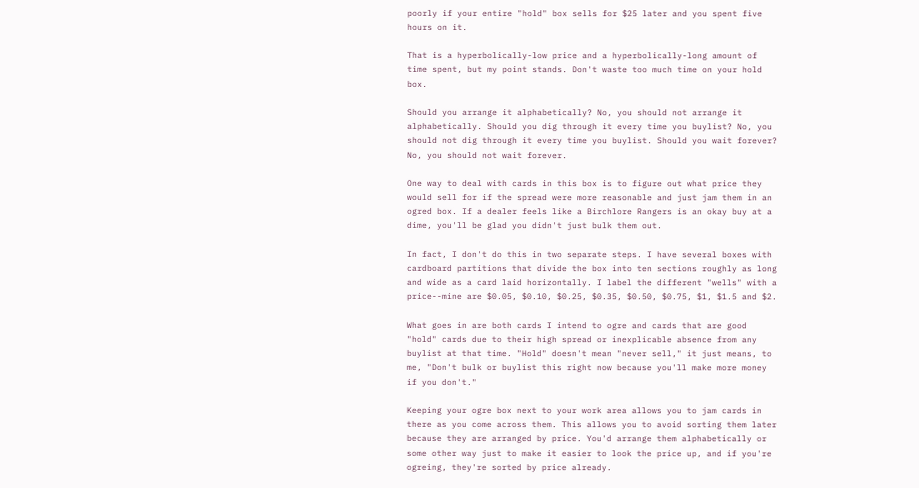poorly if your entire "hold" box sells for $25 later and you spent five hours on it.

That is a hyperbolically-low price and a hyperbolically-long amount of time spent, but my point stands. Don't waste too much time on your hold box.

Should you arrange it alphabetically? No, you should not arrange it alphabetically. Should you dig through it every time you buylist? No, you should not dig through it every time you buylist. Should you wait forever? No, you should not wait forever.

One way to deal with cards in this box is to figure out what price they would sell for if the spread were more reasonable and just jam them in an ogred box. If a dealer feels like a Birchlore Rangers is an okay buy at a dime, you'll be glad you didn't just bulk them out.

In fact, I don't do this in two separate steps. I have several boxes with cardboard partitions that divide the box into ten sections roughly as long and wide as a card laid horizontally. I label the different "wells" with a price--mine are $0.05, $0.10, $0.25, $0.35, $0.50, $0.75, $1, $1.5 and $2.

What goes in are both cards I intend to ogre and cards that are good "hold" cards due to their high spread or inexplicable absence from any buylist at that time. "Hold" doesn't mean "never sell," it just means, to me, "Don't bulk or buylist this right now because you'll make more money if you don't."

Keeping your ogre box next to your work area allows you to jam cards in there as you come across them. This allows you to avoid sorting them later because they are arranged by price. You'd arrange them alphabetically or some other way just to make it easier to look the price up, and if you're ogreing, they're sorted by price already.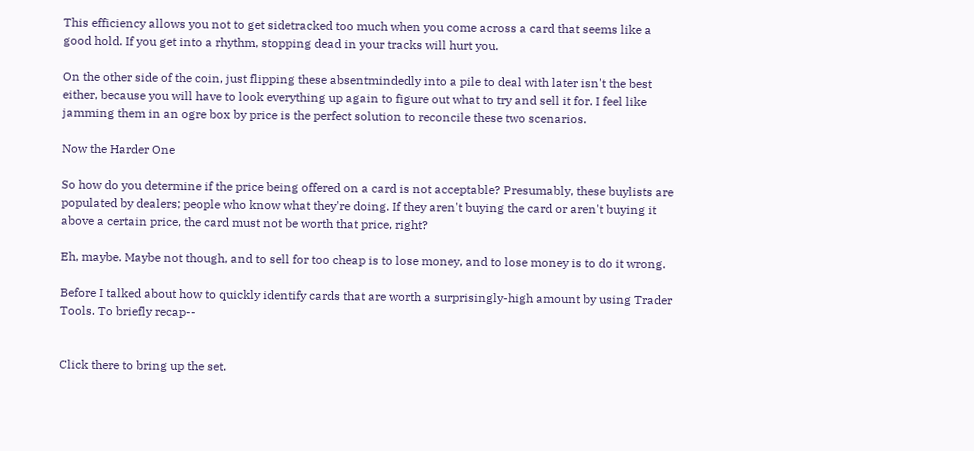This efficiency allows you not to get sidetracked too much when you come across a card that seems like a good hold. If you get into a rhythm, stopping dead in your tracks will hurt you.

On the other side of the coin, just flipping these absentmindedly into a pile to deal with later isn't the best either, because you will have to look everything up again to figure out what to try and sell it for. I feel like jamming them in an ogre box by price is the perfect solution to reconcile these two scenarios.

Now the Harder One

So how do you determine if the price being offered on a card is not acceptable? Presumably, these buylists are populated by dealers; people who know what they're doing. If they aren't buying the card or aren't buying it above a certain price, the card must not be worth that price, right?

Eh, maybe. Maybe not though, and to sell for too cheap is to lose money, and to lose money is to do it wrong.

Before I talked about how to quickly identify cards that are worth a surprisingly-high amount by using Trader Tools. To briefly recap--


Click there to bring up the set.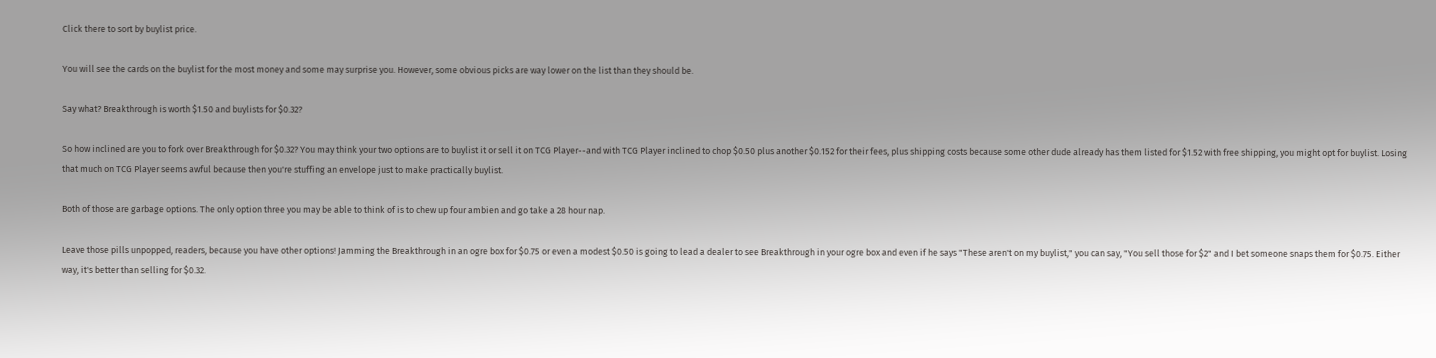Click there to sort by buylist price.

You will see the cards on the buylist for the most money and some may surprise you. However, some obvious picks are way lower on the list than they should be.

Say what? Breakthrough is worth $1.50 and buylists for $0.32?

So how inclined are you to fork over Breakthrough for $0.32? You may think your two options are to buylist it or sell it on TCG Player--and with TCG Player inclined to chop $0.50 plus another $0.152 for their fees, plus shipping costs because some other dude already has them listed for $1.52 with free shipping, you might opt for buylist. Losing that much on TCG Player seems awful because then you're stuffing an envelope just to make practically buylist.

Both of those are garbage options. The only option three you may be able to think of is to chew up four ambien and go take a 28 hour nap.

Leave those pills unpopped, readers, because you have other options! Jamming the Breakthrough in an ogre box for $0.75 or even a modest $0.50 is going to lead a dealer to see Breakthrough in your ogre box and even if he says "These aren't on my buylist," you can say, "You sell those for $2" and I bet someone snaps them for $0.75. Either way, it's better than selling for $0.32.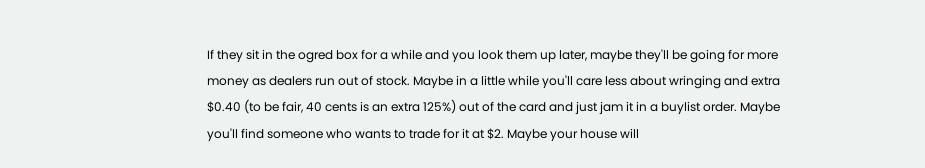If they sit in the ogred box for a while and you look them up later, maybe they'll be going for more money as dealers run out of stock. Maybe in a little while you'll care less about wringing and extra $0.40 (to be fair, 40 cents is an extra 125%) out of the card and just jam it in a buylist order. Maybe you'll find someone who wants to trade for it at $2. Maybe your house will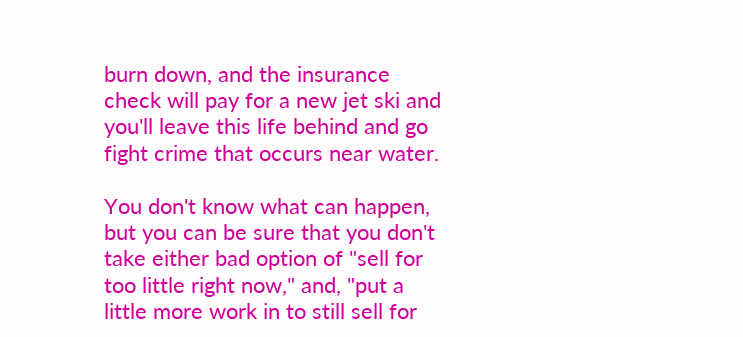burn down, and the insurance check will pay for a new jet ski and you'll leave this life behind and go fight crime that occurs near water.

You don't know what can happen, but you can be sure that you don't take either bad option of "sell for too little right now," and, "put a little more work in to still sell for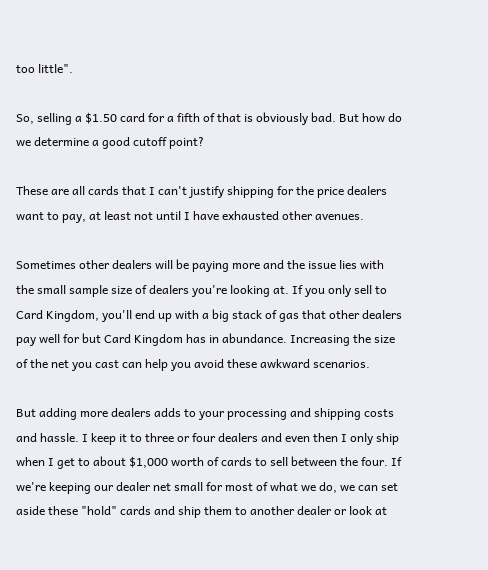too little".

So, selling a $1.50 card for a fifth of that is obviously bad. But how do we determine a good cutoff point?

These are all cards that I can't justify shipping for the price dealers want to pay, at least not until I have exhausted other avenues.

Sometimes other dealers will be paying more and the issue lies with the small sample size of dealers you're looking at. If you only sell to Card Kingdom, you'll end up with a big stack of gas that other dealers pay well for but Card Kingdom has in abundance. Increasing the size of the net you cast can help you avoid these awkward scenarios.

But adding more dealers adds to your processing and shipping costs and hassle. I keep it to three or four dealers and even then I only ship when I get to about $1,000 worth of cards to sell between the four. If we're keeping our dealer net small for most of what we do, we can set aside these "hold" cards and ship them to another dealer or look at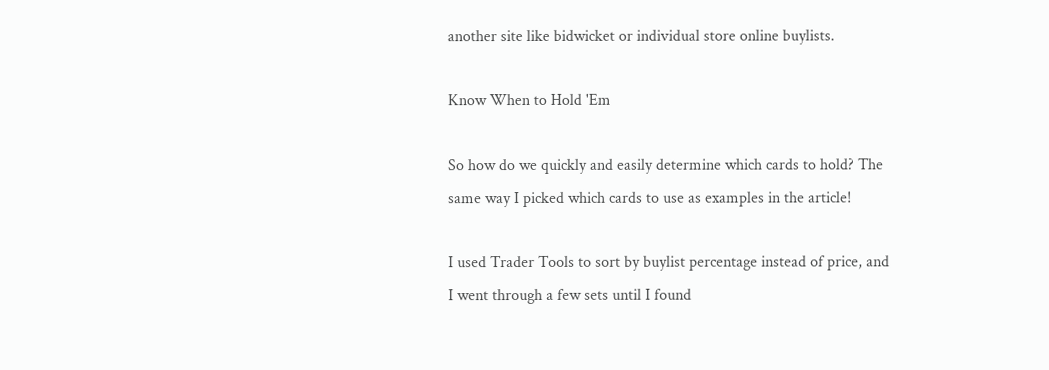another site like bidwicket or individual store online buylists.

Know When to Hold 'Em

So how do we quickly and easily determine which cards to hold? The same way I picked which cards to use as examples in the article!

I used Trader Tools to sort by buylist percentage instead of price, and I went through a few sets until I found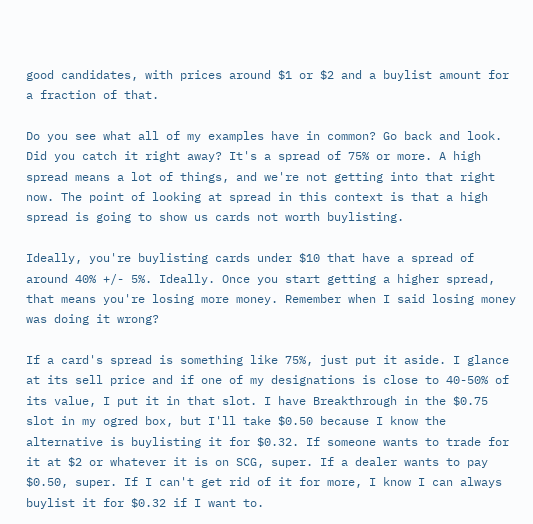good candidates, with prices around $1 or $2 and a buylist amount for a fraction of that.

Do you see what all of my examples have in common? Go back and look. Did you catch it right away? It's a spread of 75% or more. A high spread means a lot of things, and we're not getting into that right now. The point of looking at spread in this context is that a high spread is going to show us cards not worth buylisting.

Ideally, you're buylisting cards under $10 that have a spread of around 40% +/- 5%. Ideally. Once you start getting a higher spread, that means you're losing more money. Remember when I said losing money was doing it wrong?

If a card's spread is something like 75%, just put it aside. I glance at its sell price and if one of my designations is close to 40-50% of its value, I put it in that slot. I have Breakthrough in the $0.75 slot in my ogred box, but I'll take $0.50 because I know the alternative is buylisting it for $0.32. If someone wants to trade for it at $2 or whatever it is on SCG, super. If a dealer wants to pay $0.50, super. If I can't get rid of it for more, I know I can always buylist it for $0.32 if I want to.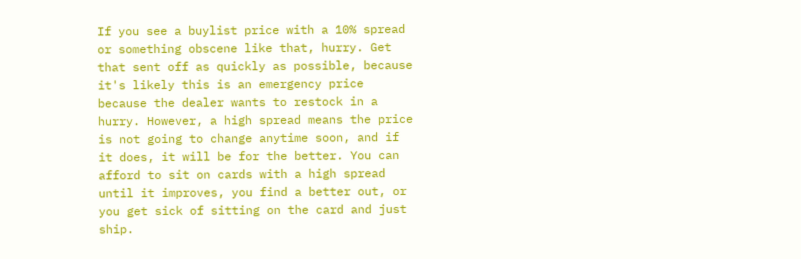If you see a buylist price with a 10% spread or something obscene like that, hurry. Get that sent off as quickly as possible, because it's likely this is an emergency price because the dealer wants to restock in a hurry. However, a high spread means the price is not going to change anytime soon, and if it does, it will be for the better. You can afford to sit on cards with a high spread until it improves, you find a better out, or you get sick of sitting on the card and just ship.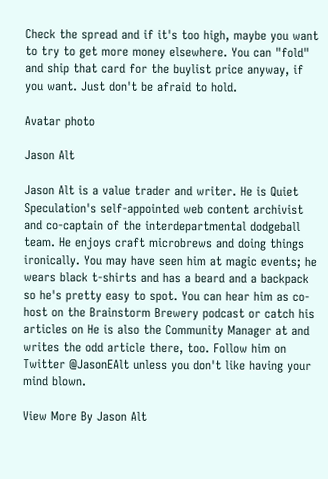Check the spread and if it's too high, maybe you want to try to get more money elsewhere. You can "fold" and ship that card for the buylist price anyway, if you want. Just don't be afraid to hold.

Avatar photo

Jason Alt

Jason Alt is a value trader and writer. He is Quiet Speculation's self-appointed web content archivist and co-captain of the interdepartmental dodgeball team. He enjoys craft microbrews and doing things ironically. You may have seen him at magic events; he wears black t-shirts and has a beard and a backpack so he's pretty easy to spot. You can hear him as co-host on the Brainstorm Brewery podcast or catch his articles on He is also the Community Manager at and writes the odd article there, too. Follow him on Twitter @JasonEAlt unless you don't like having your mind blown.

View More By Jason Alt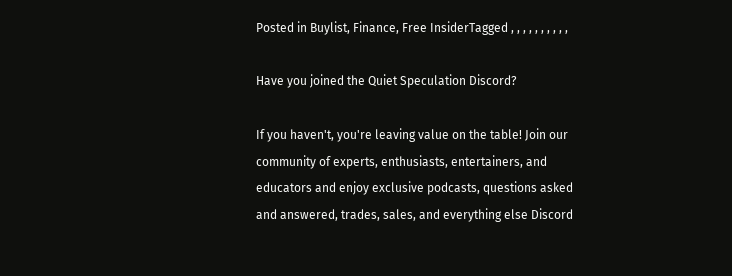Posted in Buylist, Finance, Free InsiderTagged , , , , , , , , , ,

Have you joined the Quiet Speculation Discord?

If you haven't, you're leaving value on the table! Join our community of experts, enthusiasts, entertainers, and educators and enjoy exclusive podcasts, questions asked and answered, trades, sales, and everything else Discord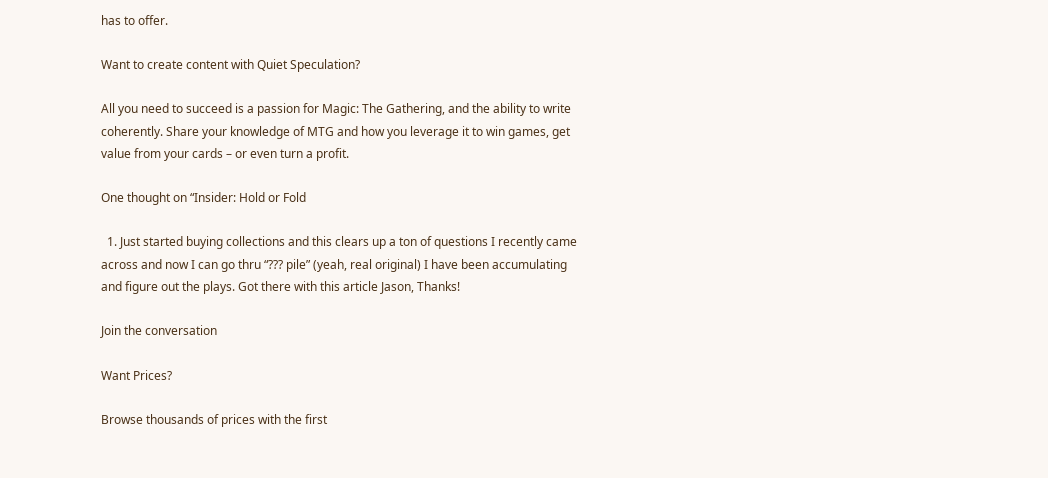has to offer.

Want to create content with Quiet Speculation?

All you need to succeed is a passion for Magic: The Gathering, and the ability to write coherently. Share your knowledge of MTG and how you leverage it to win games, get value from your cards – or even turn a profit.

One thought on “Insider: Hold or Fold

  1. Just started buying collections and this clears up a ton of questions I recently came across and now I can go thru “??? pile” (yeah, real original) I have been accumulating and figure out the plays. Got there with this article Jason, Thanks!

Join the conversation

Want Prices?

Browse thousands of prices with the first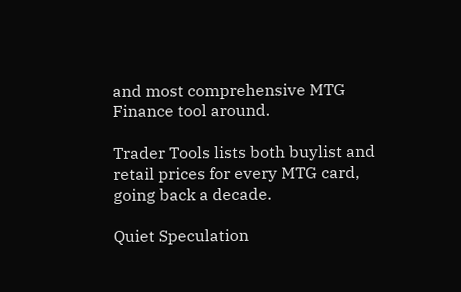and most comprehensive MTG Finance tool around.

Trader Tools lists both buylist and retail prices for every MTG card, going back a decade.

Quiet Speculation